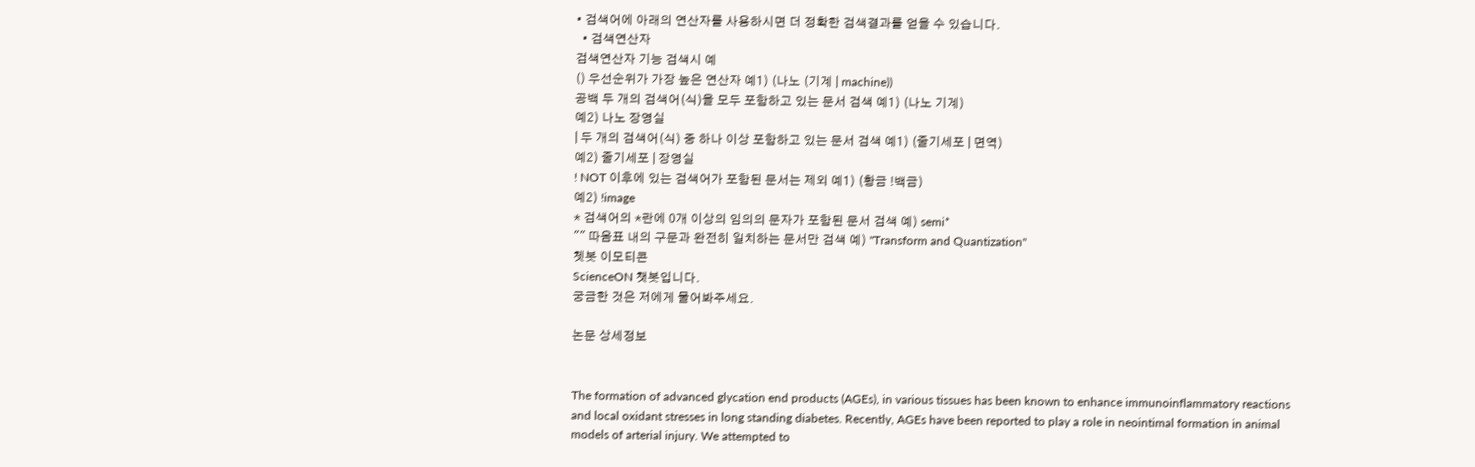• 검색어에 아래의 연산자를 사용하시면 더 정확한 검색결과를 얻을 수 있습니다.
  • 검색연산자
검색연산자 기능 검색시 예
() 우선순위가 가장 높은 연산자 예1) (나노 (기계 | machine))
공백 두 개의 검색어(식)을 모두 포함하고 있는 문서 검색 예1) (나노 기계)
예2) 나노 장영실
| 두 개의 검색어(식) 중 하나 이상 포함하고 있는 문서 검색 예1) (줄기세포 | 면역)
예2) 줄기세포 | 장영실
! NOT 이후에 있는 검색어가 포함된 문서는 제외 예1) (황금 !백금)
예2) !image
* 검색어의 *란에 0개 이상의 임의의 문자가 포함된 문서 검색 예) semi*
"" 따옴표 내의 구문과 완전히 일치하는 문서만 검색 예) "Transform and Quantization"
쳇봇 이모티콘
ScienceON 챗봇입니다.
궁금한 것은 저에게 물어봐주세요.

논문 상세정보


The formation of advanced glycation end products (AGEs), in various tissues has been known to enhance immunoinflammatory reactions and local oxidant stresses in long standing diabetes. Recently, AGEs have been reported to play a role in neointimal formation in animal models of arterial injury. We attempted to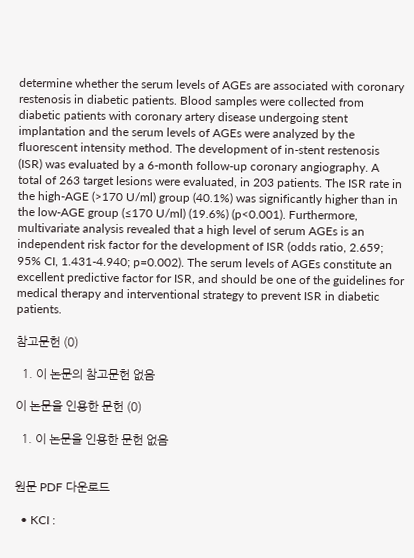determine whether the serum levels of AGEs are associated with coronary restenosis in diabetic patients. Blood samples were collected from diabetic patients with coronary artery disease undergoing stent implantation and the serum levels of AGEs were analyzed by the fluorescent intensity method. The development of in-stent restenosis (ISR) was evaluated by a 6-month follow-up coronary angiography. A total of 263 target lesions were evaluated, in 203 patients. The ISR rate in the high-AGE (>170 U/ml) group (40.1%) was significantly higher than in the low-AGE group (≤170 U/ml) (19.6%) (p<0.001). Furthermore, multivariate analysis revealed that a high level of serum AGEs is an independent risk factor for the development of ISR (odds ratio, 2.659; 95% CI, 1.431-4.940; p=0.002). The serum levels of AGEs constitute an excellent predictive factor for ISR, and should be one of the guidelines for medical therapy and interventional strategy to prevent ISR in diabetic patients.

참고문헌 (0)

  1. 이 논문의 참고문헌 없음

이 논문을 인용한 문헌 (0)

  1. 이 논문을 인용한 문헌 없음


원문 PDF 다운로드

  • KCI :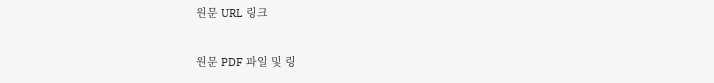원문 URL 링크

원문 PDF 파일 및 링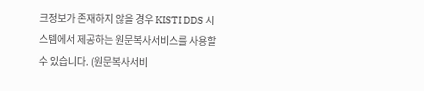크정보가 존재하지 않을 경우 KISTI DDS 시스템에서 제공하는 원문복사서비스를 사용할 수 있습니다. (원문복사서비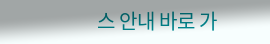스 안내 바로 가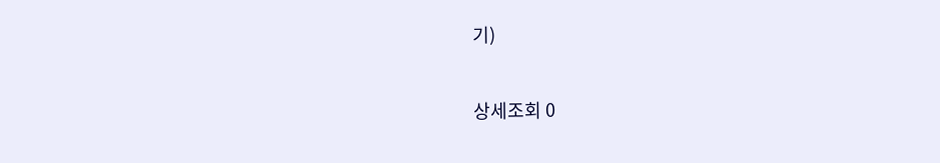기)

상세조회 0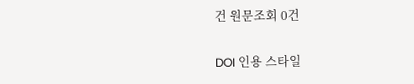건 원문조회 0건

DOI 인용 스타일